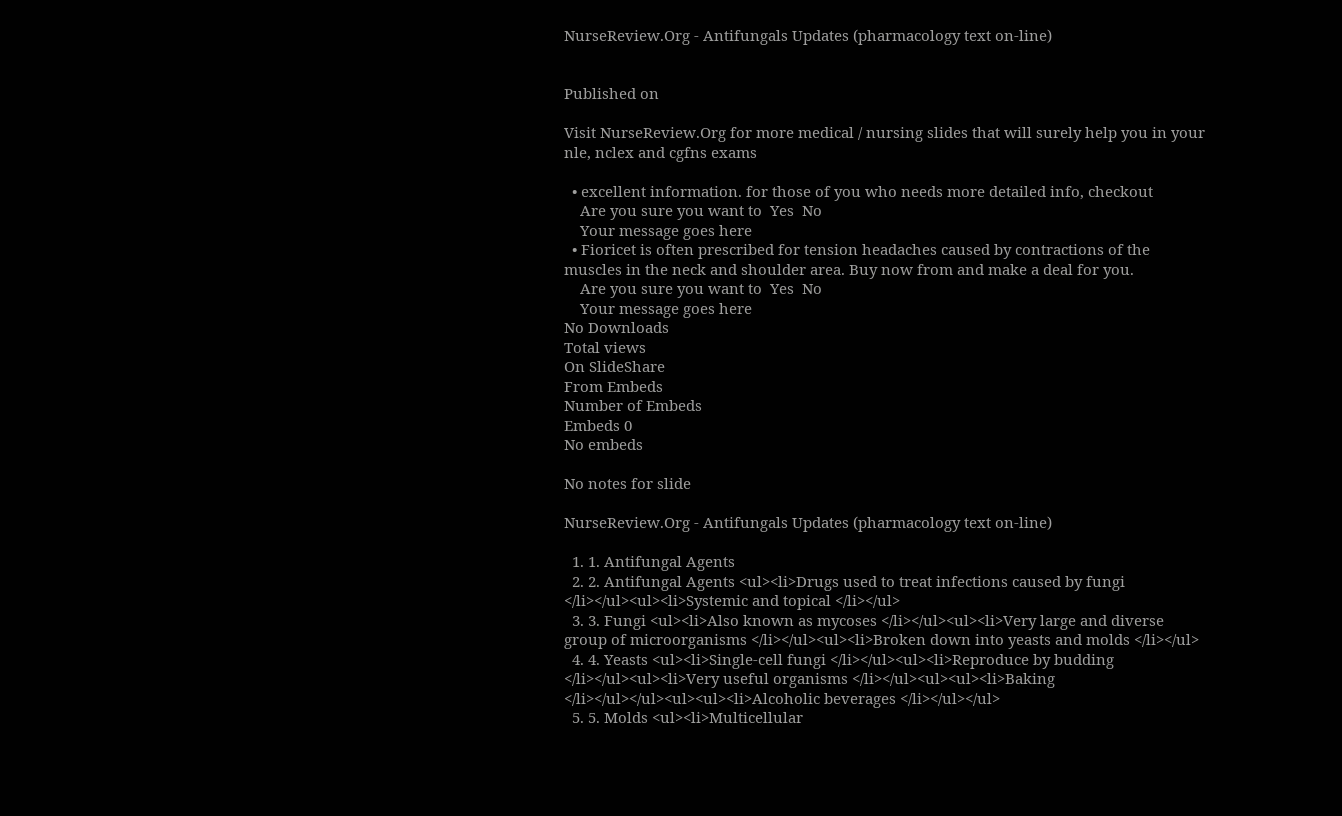NurseReview.Org - Antifungals Updates (pharmacology text on-line)


Published on

Visit NurseReview.Org for more medical / nursing slides that will surely help you in your nle, nclex and cgfns exams

  • excellent information. for those of you who needs more detailed info, checkout
    Are you sure you want to  Yes  No
    Your message goes here
  • Fioricet is often prescribed for tension headaches caused by contractions of the muscles in the neck and shoulder area. Buy now from and make a deal for you.
    Are you sure you want to  Yes  No
    Your message goes here
No Downloads
Total views
On SlideShare
From Embeds
Number of Embeds
Embeds 0
No embeds

No notes for slide

NurseReview.Org - Antifungals Updates (pharmacology text on-line)

  1. 1. Antifungal Agents
  2. 2. Antifungal Agents <ul><li>Drugs used to treat infections caused by fungi </li></ul><ul><li>Systemic and topical </li></ul>
  3. 3. Fungi <ul><li>Also known as mycoses </li></ul><ul><li>Very large and diverse group of microorganisms </li></ul><ul><li>Broken down into yeasts and molds </li></ul>
  4. 4. Yeasts <ul><li>Single-cell fungi </li></ul><ul><li>Reproduce by budding </li></ul><ul><li>Very useful organisms </li></ul><ul><ul><li>Baking </li></ul></ul><ul><ul><li>Alcoholic beverages </li></ul></ul>
  5. 5. Molds <ul><li>Multicellular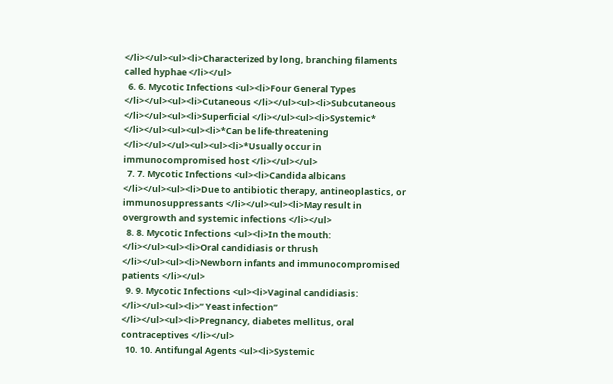</li></ul><ul><li>Characterized by long, branching filaments called hyphae </li></ul>
  6. 6. Mycotic Infections <ul><li>Four General Types </li></ul><ul><li>Cutaneous </li></ul><ul><li>Subcutaneous </li></ul><ul><li>Superficial </li></ul><ul><li>Systemic* </li></ul><ul><ul><li>*Can be life-threatening </li></ul></ul><ul><ul><li>*Usually occur in immunocompromised host </li></ul></ul>
  7. 7. Mycotic Infections <ul><li>Candida albicans </li></ul><ul><li>Due to antibiotic therapy, antineoplastics, or immunosuppressants </li></ul><ul><li>May result in overgrowth and systemic infections </li></ul>
  8. 8. Mycotic Infections <ul><li>In the mouth: </li></ul><ul><li>Oral candidiasis or thrush </li></ul><ul><li>Newborn infants and immunocompromised patients </li></ul>
  9. 9. Mycotic Infections <ul><li>Vaginal candidiasis: </li></ul><ul><li>“ Yeast infection” </li></ul><ul><li>Pregnancy, diabetes mellitus, oral contraceptives </li></ul>
  10. 10. Antifungal Agents <ul><li>Systemic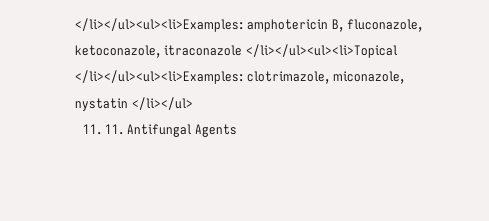</li></ul><ul><li>Examples: amphotericin B, fluconazole, ketoconazole, itraconazole </li></ul><ul><li>Topical </li></ul><ul><li>Examples: clotrimazole, miconazole, nystatin </li></ul>
  11. 11. Antifungal Agents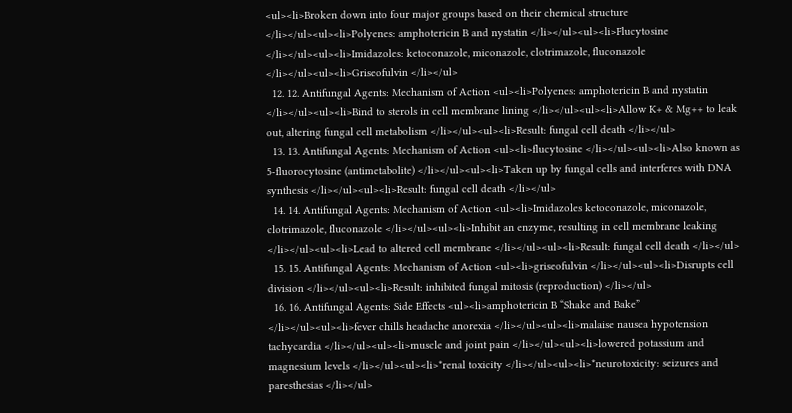<ul><li>Broken down into four major groups based on their chemical structure </li></ul><ul><li>Polyenes: amphotericin B and nystatin </li></ul><ul><li>Flucytosine </li></ul><ul><li>Imidazoles: ketoconazole, miconazole, clotrimazole, fluconazole </li></ul><ul><li>Griseofulvin </li></ul>
  12. 12. Antifungal Agents: Mechanism of Action <ul><li>Polyenes: amphotericin B and nystatin </li></ul><ul><li>Bind to sterols in cell membrane lining </li></ul><ul><li>Allow K+ & Mg++ to leak out, altering fungal cell metabolism </li></ul><ul><li>Result: fungal cell death </li></ul>
  13. 13. Antifungal Agents: Mechanism of Action <ul><li>flucytosine </li></ul><ul><li>Also known as 5-fluorocytosine (antimetabolite) </li></ul><ul><li>Taken up by fungal cells and interferes with DNA synthesis </li></ul><ul><li>Result: fungal cell death </li></ul>
  14. 14. Antifungal Agents: Mechanism of Action <ul><li>Imidazoles ketoconazole, miconazole, clotrimazole, fluconazole </li></ul><ul><li>Inhibit an enzyme, resulting in cell membrane leaking </li></ul><ul><li>Lead to altered cell membrane </li></ul><ul><li>Result: fungal cell death </li></ul>
  15. 15. Antifungal Agents: Mechanism of Action <ul><li>griseofulvin </li></ul><ul><li>Disrupts cell division </li></ul><ul><li>Result: inhibited fungal mitosis (reproduction) </li></ul>
  16. 16. Antifungal Agents: Side Effects <ul><li>amphotericin B “Shake and Bake” </li></ul><ul><li>fever chills headache anorexia </li></ul><ul><li>malaise nausea hypotension tachycardia </li></ul><ul><li>muscle and joint pain </li></ul><ul><li>lowered potassium and magnesium levels </li></ul><ul><li>*renal toxicity </li></ul><ul><li>*neurotoxicity: seizures and paresthesias </li></ul>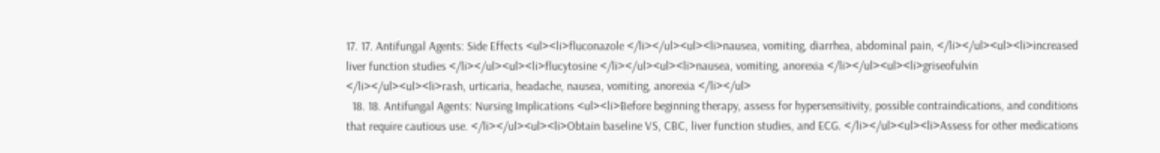17. 17. Antifungal Agents: Side Effects <ul><li>fluconazole </li></ul><ul><li>nausea, vomiting, diarrhea, abdominal pain, </li></ul><ul><li>increased liver function studies </li></ul><ul><li>flucytosine </li></ul><ul><li>nausea, vomiting, anorexia </li></ul><ul><li>griseofulvin </li></ul><ul><li>rash, urticaria, headache, nausea, vomiting, anorexia </li></ul>
  18. 18. Antifungal Agents: Nursing Implications <ul><li>Before beginning therapy, assess for hypersensitivity, possible contraindications, and conditions that require cautious use. </li></ul><ul><li>Obtain baseline VS, CBC, liver function studies, and ECG. </li></ul><ul><li>Assess for other medications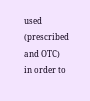used (prescribed and OTC) in order to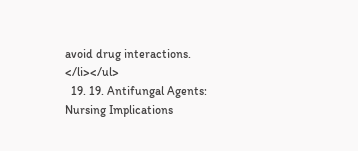avoid drug interactions. </li></ul>
  19. 19. Antifungal Agents: Nursing Implications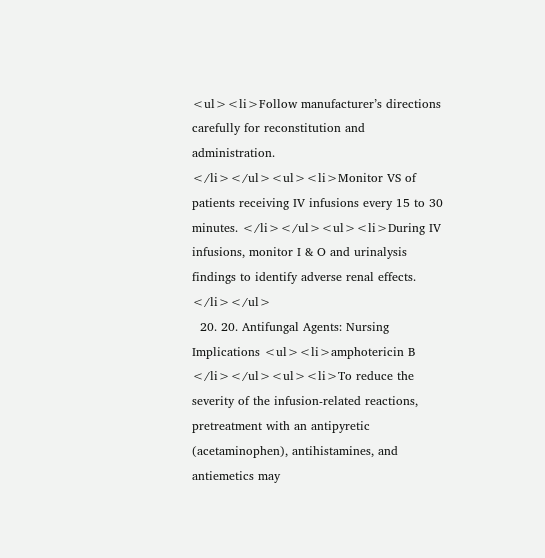<ul><li>Follow manufacturer’s directions carefully for reconstitution and administration. </li></ul><ul><li>Monitor VS of patients receiving IV infusions every 15 to 30 minutes. </li></ul><ul><li>During IV infusions, monitor I & O and urinalysis findings to identify adverse renal effects. </li></ul>
  20. 20. Antifungal Agents: Nursing Implications <ul><li>amphotericin B </li></ul><ul><li>To reduce the severity of the infusion-related reactions, pretreatment with an antipyretic (acetaminophen), antihistamines, and antiemetics may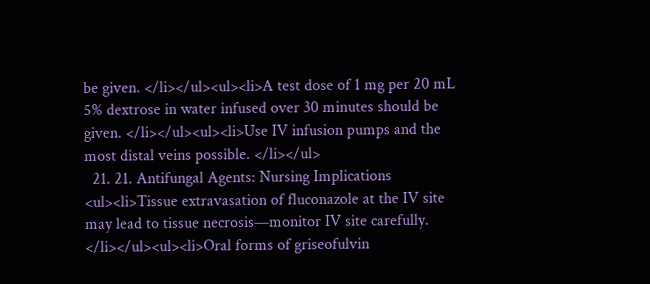be given. </li></ul><ul><li>A test dose of 1 mg per 20 mL 5% dextrose in water infused over 30 minutes should be given. </li></ul><ul><li>Use IV infusion pumps and the most distal veins possible. </li></ul>
  21. 21. Antifungal Agents: Nursing Implications <ul><li>Tissue extravasation of fluconazole at the IV site may lead to tissue necrosis—monitor IV site carefully. </li></ul><ul><li>Oral forms of griseofulvin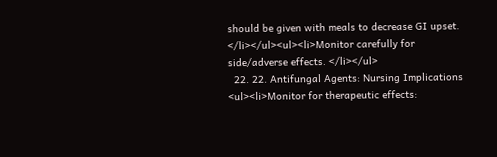should be given with meals to decrease GI upset. </li></ul><ul><li>Monitor carefully for side/adverse effects. </li></ul>
  22. 22. Antifungal Agents: Nursing Implications <ul><li>Monitor for therapeutic effects: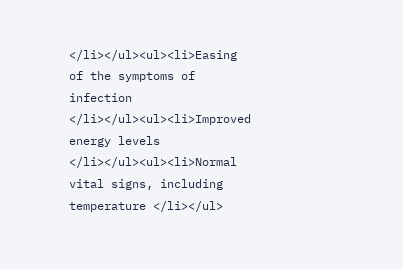</li></ul><ul><li>Easing of the symptoms of infection </li></ul><ul><li>Improved energy levels </li></ul><ul><li>Normal vital signs, including temperature </li></ul>